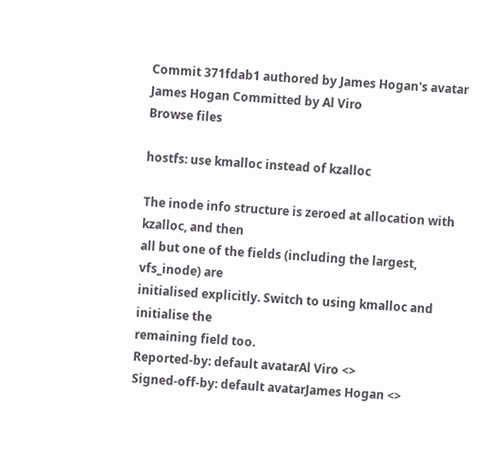Commit 371fdab1 authored by James Hogan's avatar James Hogan Committed by Al Viro
Browse files

hostfs: use kmalloc instead of kzalloc

The inode info structure is zeroed at allocation with kzalloc, and then
all but one of the fields (including the largest, vfs_inode) are
initialised explicitly. Switch to using kmalloc and initialise the
remaining field too.
Reported-by: default avatarAl Viro <>
Signed-off-by: default avatarJames Hogan <>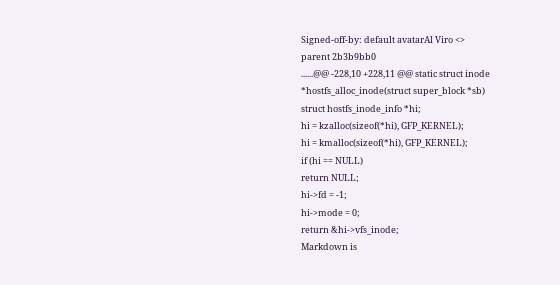Signed-off-by: default avatarAl Viro <>
parent 2b3b9bb0
......@@ -228,10 +228,11 @@ static struct inode *hostfs_alloc_inode(struct super_block *sb)
struct hostfs_inode_info *hi;
hi = kzalloc(sizeof(*hi), GFP_KERNEL);
hi = kmalloc(sizeof(*hi), GFP_KERNEL);
if (hi == NULL)
return NULL;
hi->fd = -1;
hi->mode = 0;
return &hi->vfs_inode;
Markdown is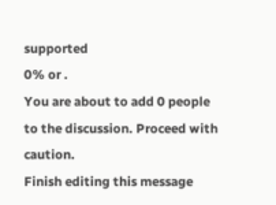supported
0% or .
You are about to add 0 people to the discussion. Proceed with caution.
Finish editing this message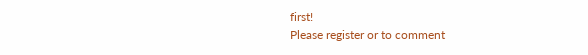first!
Please register or to comment